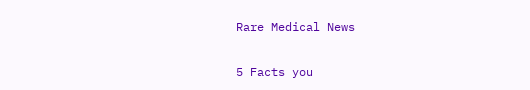Rare Medical News

5 Facts you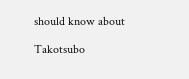should know about

Takotsubo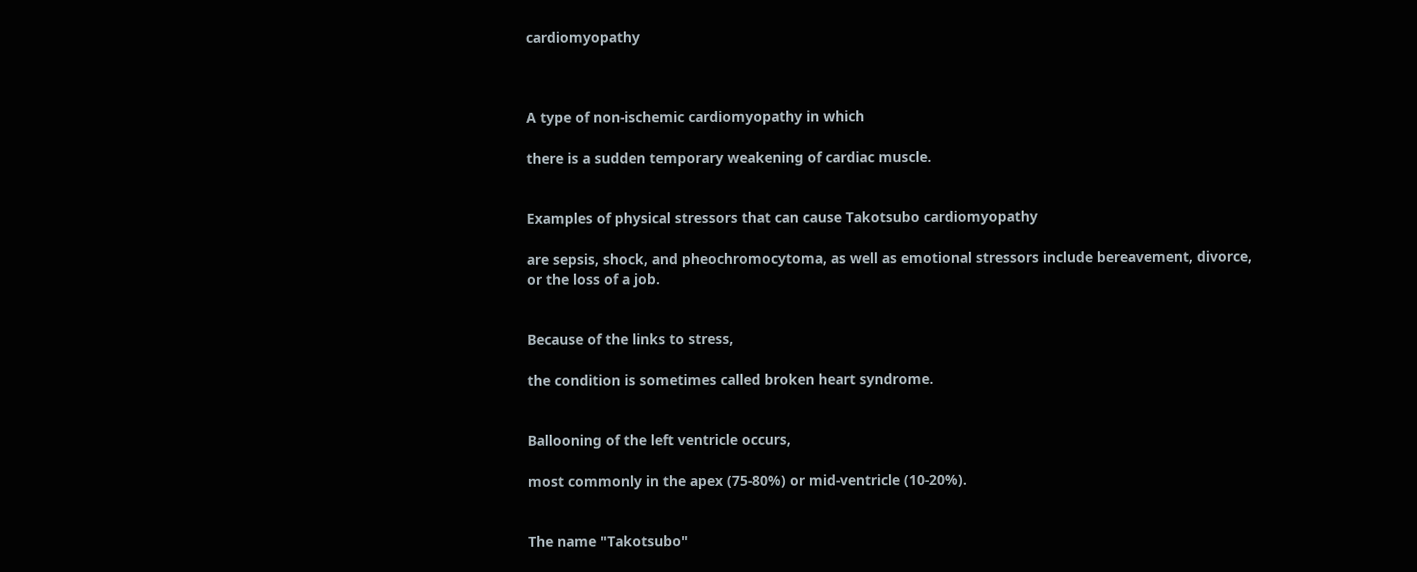cardiomyopathy



A type of non-ischemic cardiomyopathy in which

there is a sudden temporary weakening of cardiac muscle.


Examples of physical stressors that can cause Takotsubo cardiomyopathy

are sepsis, shock, and pheochromocytoma, as well as emotional stressors include bereavement, divorce, or the loss of a job.


Because of the links to stress,

the condition is sometimes called broken heart syndrome.


Ballooning of the left ventricle occurs,

most commonly in the apex (75-80%) or mid-ventricle (10-20%).


The name "Takotsubo"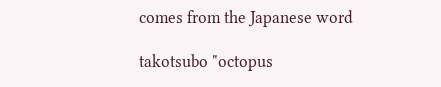comes from the Japanese word

takotsubo "octopus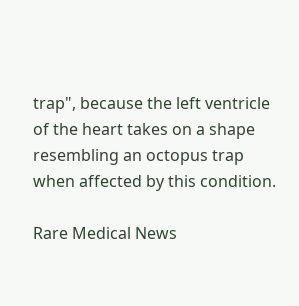trap", because the left ventricle of the heart takes on a shape resembling an octopus trap when affected by this condition.

Rare Medical News